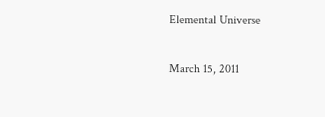Elemental Universe

March 15, 2011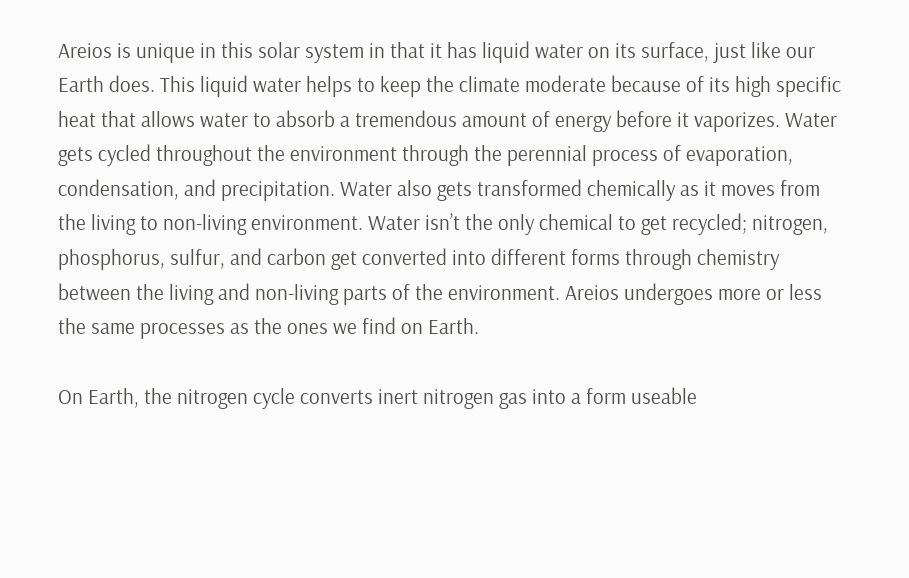Areios is unique in this solar system in that it has liquid water on its surface, just like our Earth does. This liquid water helps to keep the climate moderate because of its high specific heat that allows water to absorb a tremendous amount of energy before it vaporizes. Water gets cycled throughout the environment through the perennial process of evaporation, condensation, and precipitation. Water also gets transformed chemically as it moves from the living to non-living environment. Water isn’t the only chemical to get recycled; nitrogen, phosphorus, sulfur, and carbon get converted into different forms through chemistry between the living and non-living parts of the environment. Areios undergoes more or less the same processes as the ones we find on Earth.

On Earth, the nitrogen cycle converts inert nitrogen gas into a form useable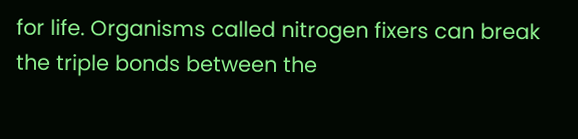for life. Organisms called nitrogen fixers can break the triple bonds between the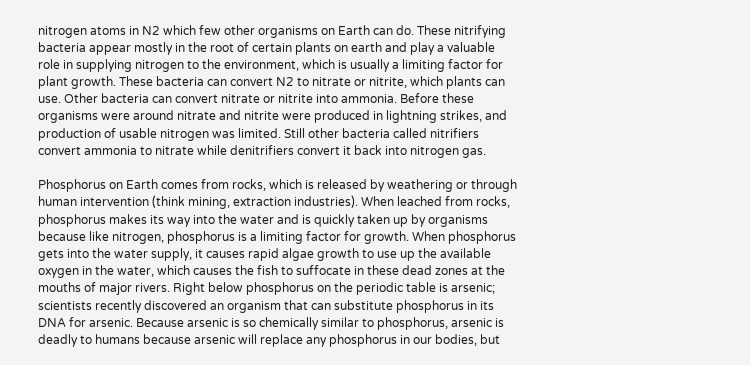nitrogen atoms in N2 which few other organisms on Earth can do. These nitrifying bacteria appear mostly in the root of certain plants on earth and play a valuable role in supplying nitrogen to the environment, which is usually a limiting factor for plant growth. These bacteria can convert N2 to nitrate or nitrite, which plants can use. Other bacteria can convert nitrate or nitrite into ammonia. Before these organisms were around nitrate and nitrite were produced in lightning strikes, and production of usable nitrogen was limited. Still other bacteria called nitrifiers convert ammonia to nitrate while denitrifiers convert it back into nitrogen gas.

Phosphorus on Earth comes from rocks, which is released by weathering or through human intervention (think mining, extraction industries). When leached from rocks, phosphorus makes its way into the water and is quickly taken up by organisms because like nitrogen, phosphorus is a limiting factor for growth. When phosphorus gets into the water supply, it causes rapid algae growth to use up the available oxygen in the water, which causes the fish to suffocate in these dead zones at the mouths of major rivers. Right below phosphorus on the periodic table is arsenic; scientists recently discovered an organism that can substitute phosphorus in its DNA for arsenic. Because arsenic is so chemically similar to phosphorus, arsenic is deadly to humans because arsenic will replace any phosphorus in our bodies, but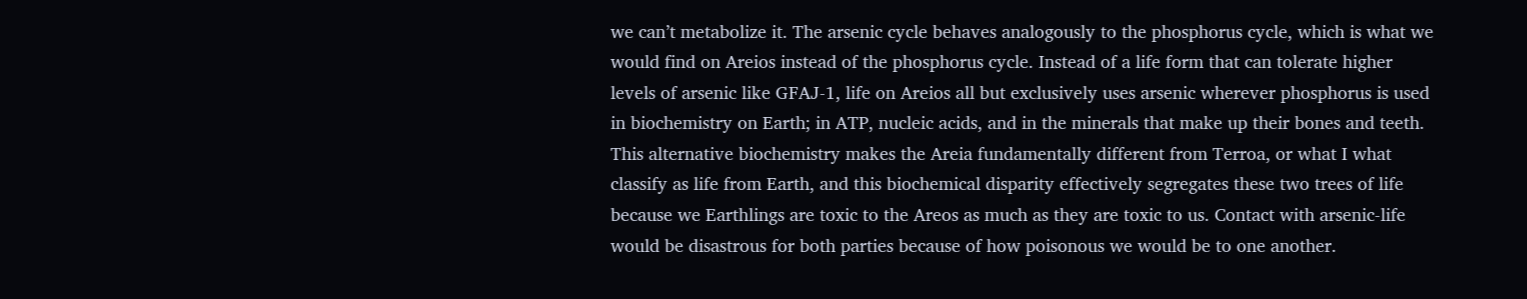we can’t metabolize it. The arsenic cycle behaves analogously to the phosphorus cycle, which is what we would find on Areios instead of the phosphorus cycle. Instead of a life form that can tolerate higher levels of arsenic like GFAJ-1, life on Areios all but exclusively uses arsenic wherever phosphorus is used in biochemistry on Earth; in ATP, nucleic acids, and in the minerals that make up their bones and teeth. This alternative biochemistry makes the Areia fundamentally different from Terroa, or what I what classify as life from Earth, and this biochemical disparity effectively segregates these two trees of life because we Earthlings are toxic to the Areos as much as they are toxic to us. Contact with arsenic-life would be disastrous for both parties because of how poisonous we would be to one another.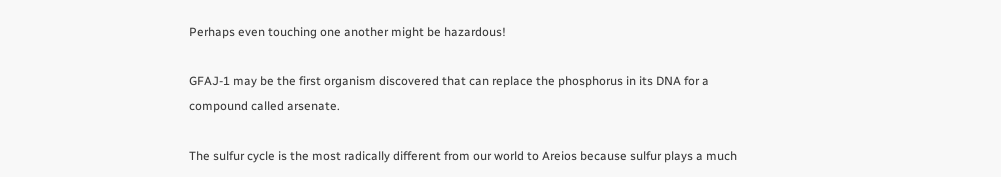Perhaps even touching one another might be hazardous!

GFAJ-1 may be the first organism discovered that can replace the phosphorus in its DNA for a compound called arsenate.

The sulfur cycle is the most radically different from our world to Areios because sulfur plays a much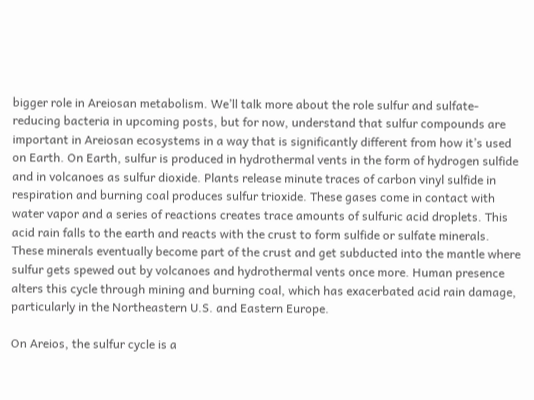bigger role in Areiosan metabolism. We’ll talk more about the role sulfur and sulfate-reducing bacteria in upcoming posts, but for now, understand that sulfur compounds are important in Areiosan ecosystems in a way that is significantly different from how it’s used on Earth. On Earth, sulfur is produced in hydrothermal vents in the form of hydrogen sulfide and in volcanoes as sulfur dioxide. Plants release minute traces of carbon vinyl sulfide in respiration and burning coal produces sulfur trioxide. These gases come in contact with water vapor and a series of reactions creates trace amounts of sulfuric acid droplets. This acid rain falls to the earth and reacts with the crust to form sulfide or sulfate minerals. These minerals eventually become part of the crust and get subducted into the mantle where sulfur gets spewed out by volcanoes and hydrothermal vents once more. Human presence alters this cycle through mining and burning coal, which has exacerbated acid rain damage, particularly in the Northeastern U.S. and Eastern Europe.

On Areios, the sulfur cycle is a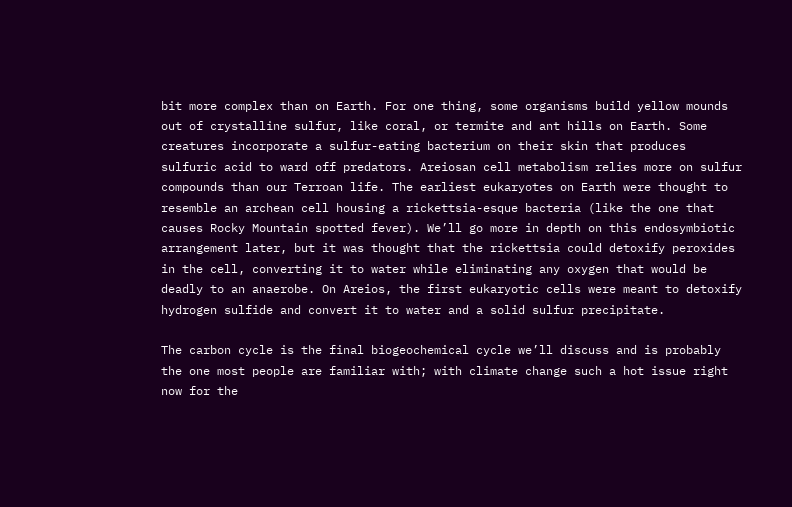bit more complex than on Earth. For one thing, some organisms build yellow mounds out of crystalline sulfur, like coral, or termite and ant hills on Earth. Some creatures incorporate a sulfur-eating bacterium on their skin that produces sulfuric acid to ward off predators. Areiosan cell metabolism relies more on sulfur compounds than our Terroan life. The earliest eukaryotes on Earth were thought to resemble an archean cell housing a rickettsia-esque bacteria (like the one that causes Rocky Mountain spotted fever). We’ll go more in depth on this endosymbiotic arrangement later, but it was thought that the rickettsia could detoxify peroxides in the cell, converting it to water while eliminating any oxygen that would be deadly to an anaerobe. On Areios, the first eukaryotic cells were meant to detoxify hydrogen sulfide and convert it to water and a solid sulfur precipitate.

The carbon cycle is the final biogeochemical cycle we’ll discuss and is probably the one most people are familiar with; with climate change such a hot issue right now for the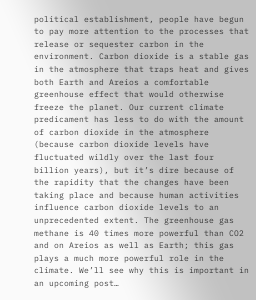political establishment, people have begun to pay more attention to the processes that release or sequester carbon in the environment. Carbon dioxide is a stable gas in the atmosphere that traps heat and gives both Earth and Areios a comfortable greenhouse effect that would otherwise freeze the planet. Our current climate predicament has less to do with the amount of carbon dioxide in the atmosphere (because carbon dioxide levels have fluctuated wildly over the last four billion years), but it’s dire because of the rapidity that the changes have been taking place and because human activities influence carbon dioxide levels to an unprecedented extent. The greenhouse gas methane is 40 times more powerful than CO2 and on Areios as well as Earth; this gas plays a much more powerful role in the climate. We’ll see why this is important in an upcoming post…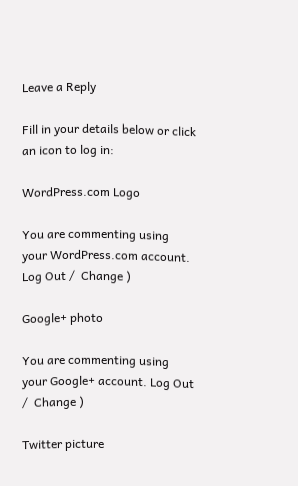Leave a Reply

Fill in your details below or click an icon to log in:

WordPress.com Logo

You are commenting using your WordPress.com account. Log Out /  Change )

Google+ photo

You are commenting using your Google+ account. Log Out /  Change )

Twitter picture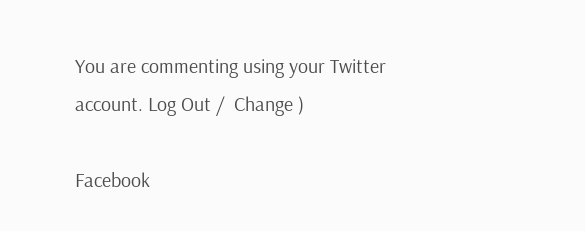You are commenting using your Twitter account. Log Out /  Change )

Facebook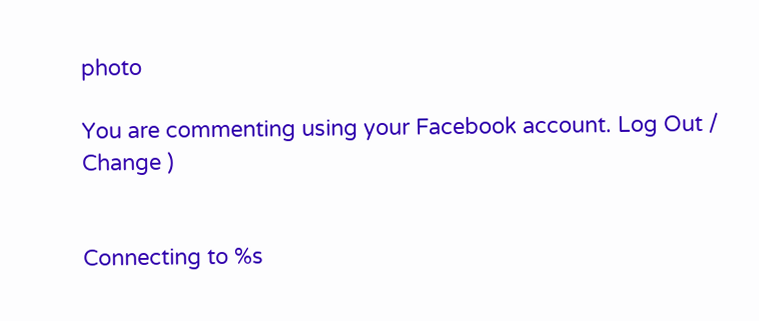photo

You are commenting using your Facebook account. Log Out /  Change )


Connecting to %s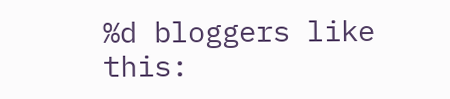%d bloggers like this: